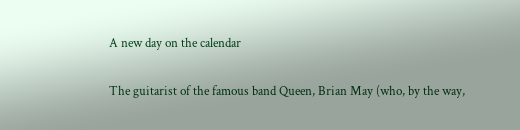A new day on the calendar

The guitarist of the famous band Queen, Brian May (who, by the way,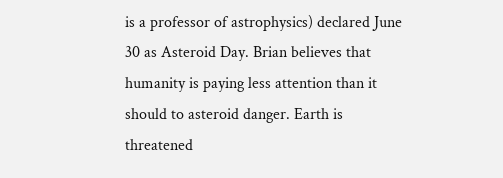is a professor of astrophysics) declared June 30 as Asteroid Day. Brian believes that humanity is paying less attention than it should to asteroid danger. Earth is threatened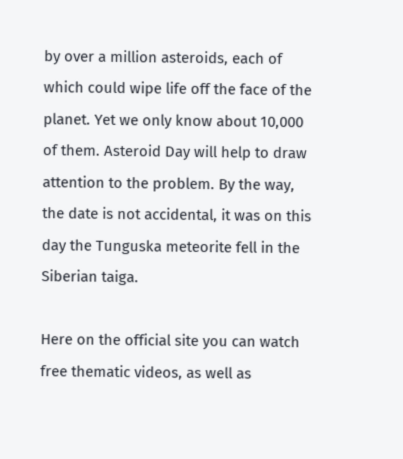by over a million asteroids, each of which could wipe life off the face of the planet. Yet we only know about 10,000 of them. Asteroid Day will help to draw attention to the problem. By the way, the date is not accidental, it was on this day the Tunguska meteorite fell in the Siberian taiga.

Here on the official site you can watch free thematic videos, as well as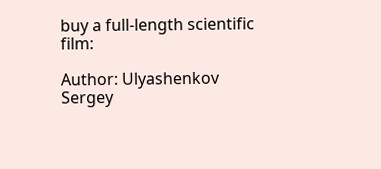buy a full-length scientific film:

Author: Ulyashenkov Sergey